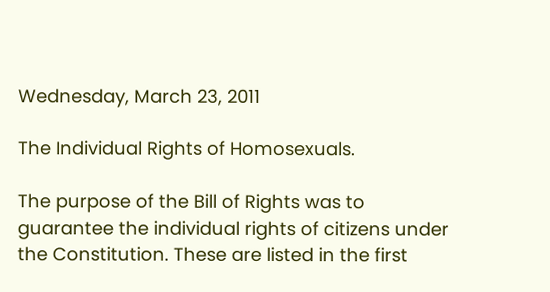Wednesday, March 23, 2011

The Individual Rights of Homosexuals.

The purpose of the Bill of Rights was to guarantee the individual rights of citizens under the Constitution. These are listed in the first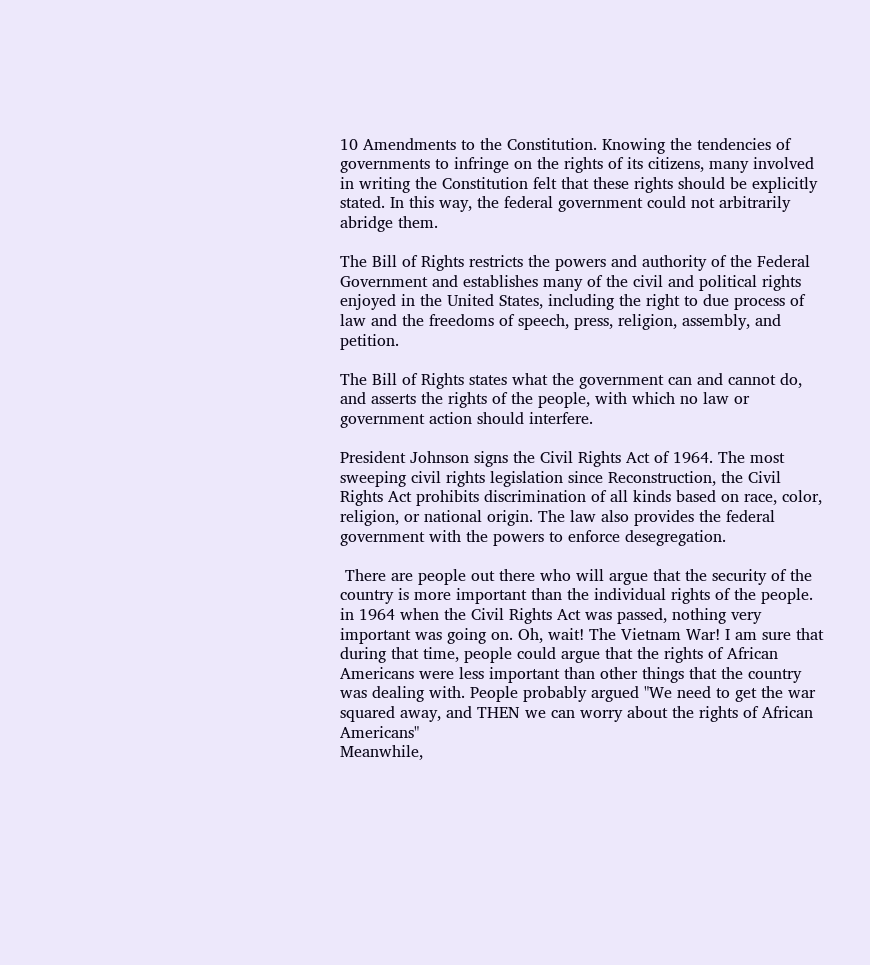10 Amendments to the Constitution. Knowing the tendencies of governments to infringe on the rights of its citizens, many involved in writing the Constitution felt that these rights should be explicitly stated. In this way, the federal government could not arbitrarily abridge them.

The Bill of Rights restricts the powers and authority of the Federal Government and establishes many of the civil and political rights enjoyed in the United States, including the right to due process of law and the freedoms of speech, press, religion, assembly, and petition.

The Bill of Rights states what the government can and cannot do, and asserts the rights of the people, with which no law or government action should interfere.

President Johnson signs the Civil Rights Act of 1964. The most sweeping civil rights legislation since Reconstruction, the Civil Rights Act prohibits discrimination of all kinds based on race, color, religion, or national origin. The law also provides the federal government with the powers to enforce desegregation.

 There are people out there who will argue that the security of the country is more important than the individual rights of the people.
in 1964 when the Civil Rights Act was passed, nothing very important was going on. Oh, wait! The Vietnam War! I am sure that during that time, people could argue that the rights of African Americans were less important than other things that the country was dealing with. People probably argued "We need to get the war squared away, and THEN we can worry about the rights of African Americans"
Meanwhile,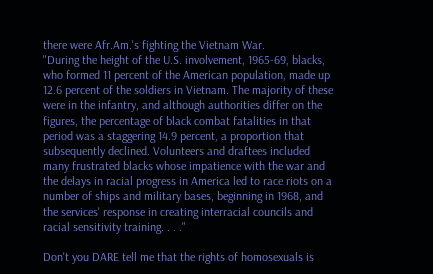there were Afr.Am.'s fighting the Vietnam War.
"During the height of the U.S. involvement, 1965-69, blacks, who formed 11 percent of the American population, made up 12.6 percent of the soldiers in Vietnam. The majority of these were in the infantry, and although authorities differ on the figures, the percentage of black combat fatalities in that period was a staggering 14.9 percent, a proportion that subsequently declined. Volunteers and draftees included many frustrated blacks whose impatience with the war and the delays in racial progress in America led to race riots on a number of ships and military bases, beginning in 1968, and the services' response in creating interracial councils and racial sensitivity training. . . ."

Don't you DARE tell me that the rights of homosexuals is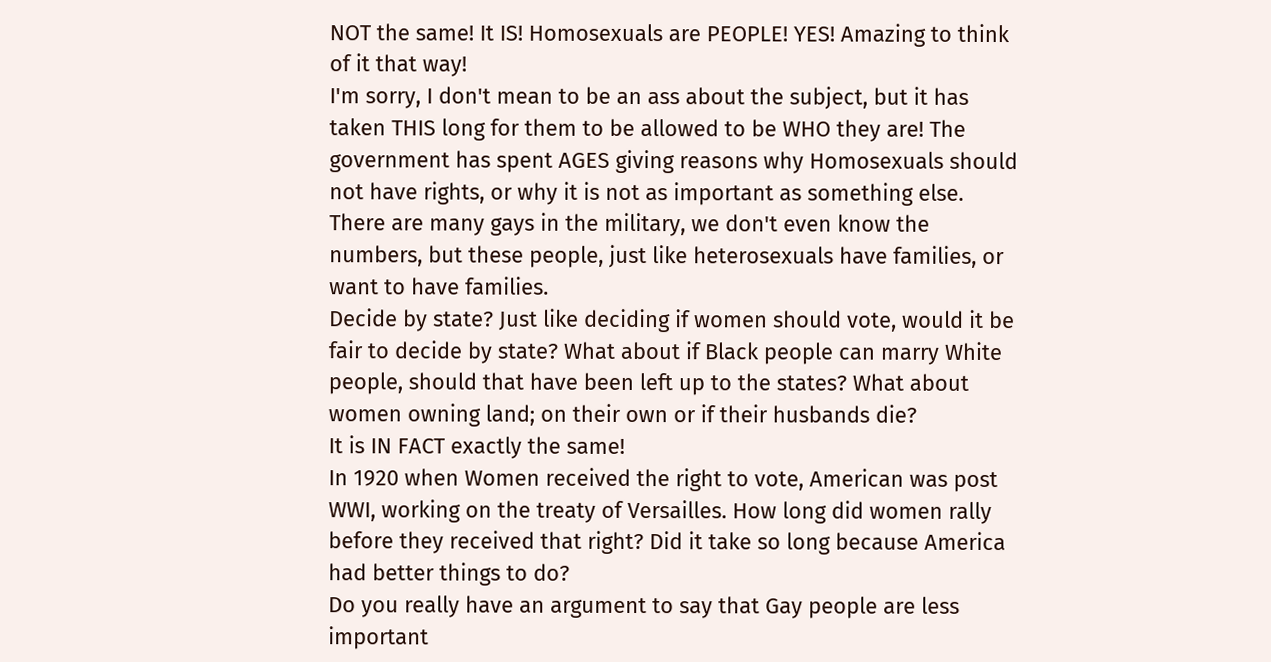NOT the same! It IS! Homosexuals are PEOPLE! YES! Amazing to think of it that way!
I'm sorry, I don't mean to be an ass about the subject, but it has taken THIS long for them to be allowed to be WHO they are! The government has spent AGES giving reasons why Homosexuals should not have rights, or why it is not as important as something else. There are many gays in the military, we don't even know the numbers, but these people, just like heterosexuals have families, or want to have families.
Decide by state? Just like deciding if women should vote, would it be fair to decide by state? What about if Black people can marry White people, should that have been left up to the states? What about women owning land; on their own or if their husbands die?
It is IN FACT exactly the same!
In 1920 when Women received the right to vote, American was post WWI, working on the treaty of Versailles. How long did women rally before they received that right? Did it take so long because America had better things to do?
Do you really have an argument to say that Gay people are less important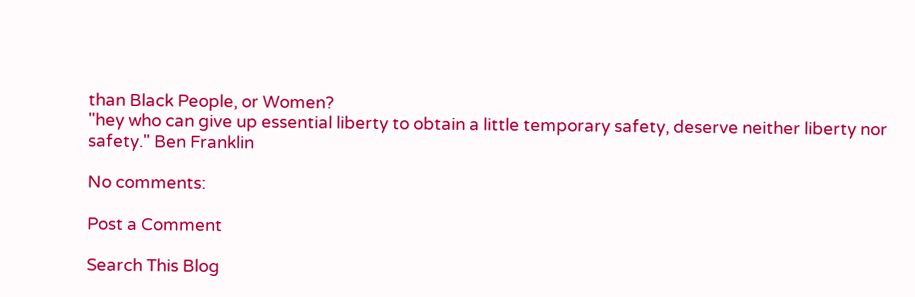than Black People, or Women?
"hey who can give up essential liberty to obtain a little temporary safety, deserve neither liberty nor safety." Ben Franklin

No comments:

Post a Comment

Search This Blog